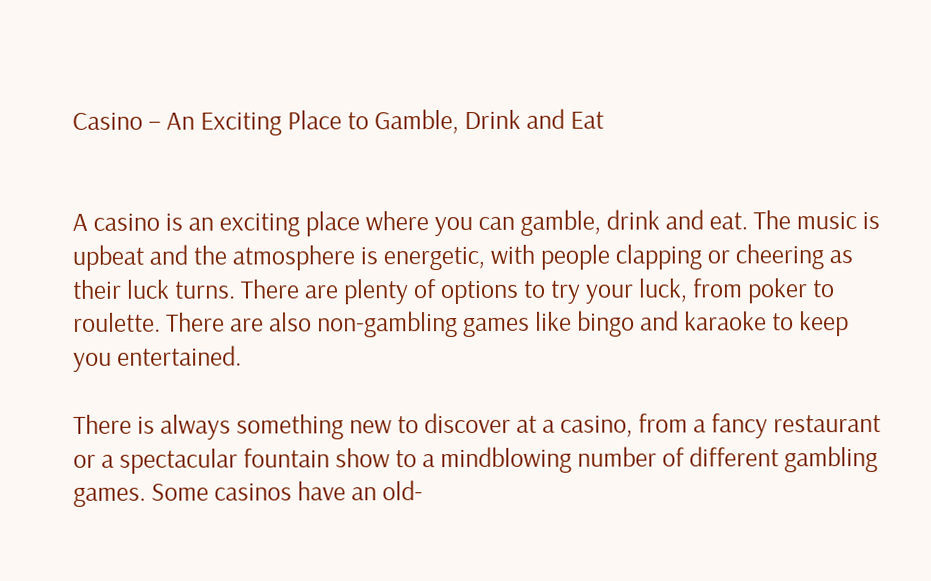Casino – An Exciting Place to Gamble, Drink and Eat


A casino is an exciting place where you can gamble, drink and eat. The music is upbeat and the atmosphere is energetic, with people clapping or cheering as their luck turns. There are plenty of options to try your luck, from poker to roulette. There are also non-gambling games like bingo and karaoke to keep you entertained.

There is always something new to discover at a casino, from a fancy restaurant or a spectacular fountain show to a mindblowing number of different gambling games. Some casinos have an old-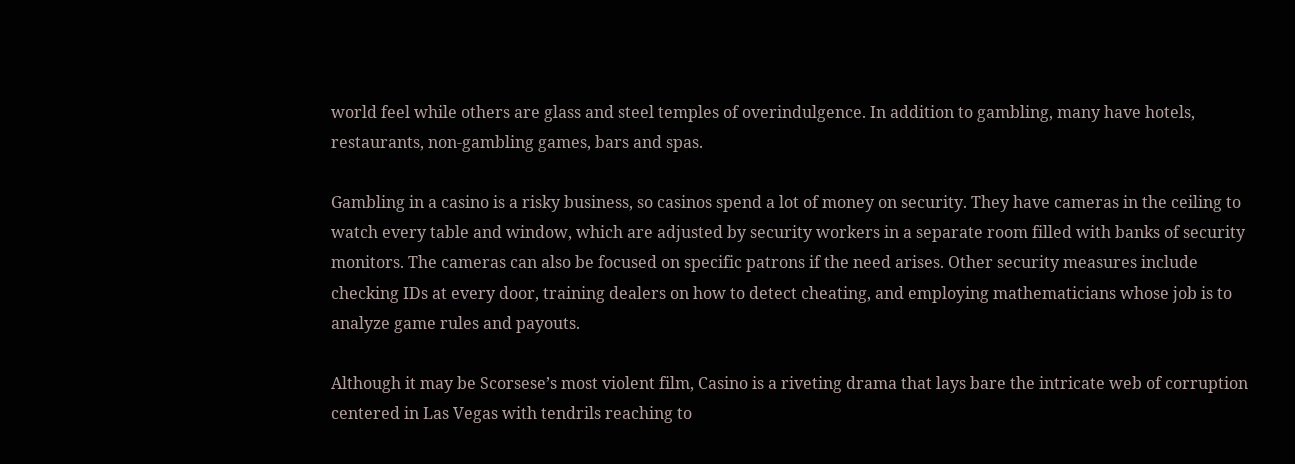world feel while others are glass and steel temples of overindulgence. In addition to gambling, many have hotels, restaurants, non-gambling games, bars and spas.

Gambling in a casino is a risky business, so casinos spend a lot of money on security. They have cameras in the ceiling to watch every table and window, which are adjusted by security workers in a separate room filled with banks of security monitors. The cameras can also be focused on specific patrons if the need arises. Other security measures include checking IDs at every door, training dealers on how to detect cheating, and employing mathematicians whose job is to analyze game rules and payouts.

Although it may be Scorsese’s most violent film, Casino is a riveting drama that lays bare the intricate web of corruption centered in Las Vegas with tendrils reaching to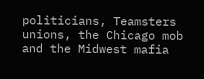politicians, Teamsters unions, the Chicago mob and the Midwest mafia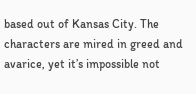based out of Kansas City. The characters are mired in greed and avarice, yet it’s impossible not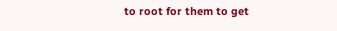to root for them to get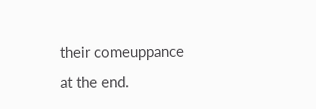their comeuppance at the end.